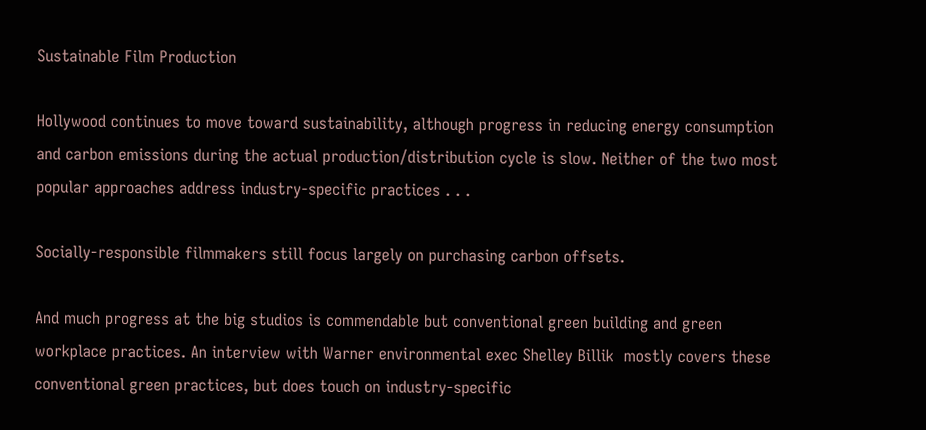Sustainable Film Production

Hollywood continues to move toward sustainability, although progress in reducing energy consumption and carbon emissions during the actual production/distribution cycle is slow. Neither of the two most popular approaches address industry-specific practices . . .

Socially-responsible filmmakers still focus largely on purchasing carbon offsets.

And much progress at the big studios is commendable but conventional green building and green workplace practices. An interview with Warner environmental exec Shelley Billik  mostly covers these conventional green practices, but does touch on industry-specific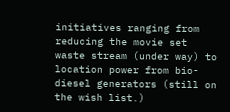initiatives ranging from reducing the movie set waste stream (under way) to location power from bio-diesel generators (still on the wish list.)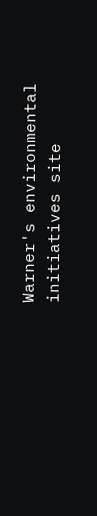Warner's environmental initiatives site